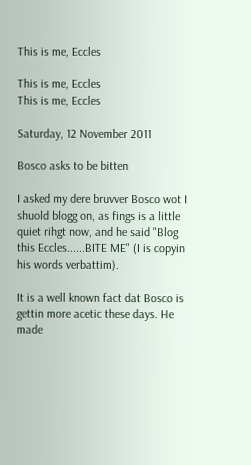This is me, Eccles

This is me, Eccles
This is me, Eccles

Saturday, 12 November 2011

Bosco asks to be bitten

I asked my dere bruvver Bosco wot I shuold blogg on, as fings is a little quiet rihgt now, and he said "Blog this Eccles......BITE ME" (I is copyin his words verbattim).

It is a well known fact dat Bosco is gettin more acetic these days. He made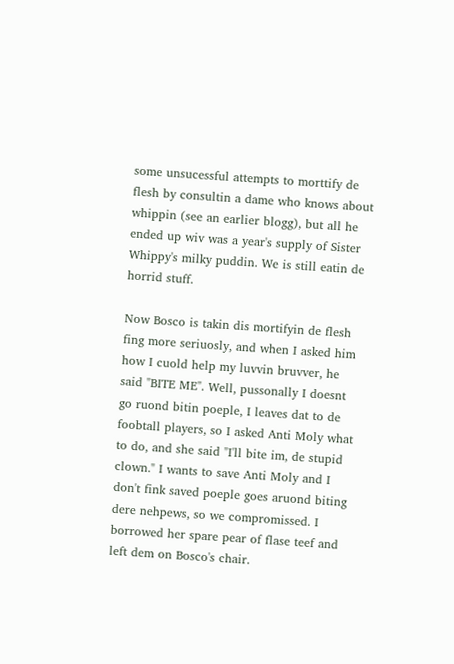some unsucessful attempts to morttify de flesh by consultin a dame who knows about whippin (see an earlier blogg), but all he ended up wiv was a year's supply of Sister Whippy's milky puddin. We is still eatin de horrid stuff.

Now Bosco is takin dis mortifyin de flesh fing more seriuosly, and when I asked him how I cuold help my luvvin bruvver, he said "BITE ME". Well, pussonally I doesnt go ruond bitin poeple, I leaves dat to de foobtall players, so I asked Anti Moly what to do, and she said "I'll bite im, de stupid clown." I wants to save Anti Moly and I don't fink saved poeple goes aruond biting dere nehpews, so we compromissed. I borrowed her spare pear of flase teef and left dem on Bosco's chair.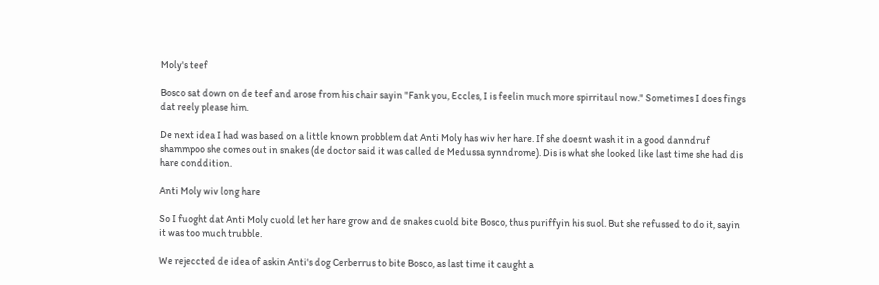Moly's teef

Bosco sat down on de teef and arose from his chair sayin "Fank you, Eccles, I is feelin much more spirritaul now." Sometimes I does fings dat reely please him.

De next idea I had was based on a little known probblem dat Anti Moly has wiv her hare. If she doesnt wash it in a good danndruf shammpoo she comes out in snakes (de doctor said it was called de Medussa synndrome). Dis is what she looked like last time she had dis hare conddition.

Anti Moly wiv long hare

So I fuoght dat Anti Moly cuold let her hare grow and de snakes cuold bite Bosco, thus puriffyin his suol. But she refussed to do it, sayin it was too much trubble.

We rejeccted de idea of askin Anti's dog Cerberrus to bite Bosco, as last time it caught a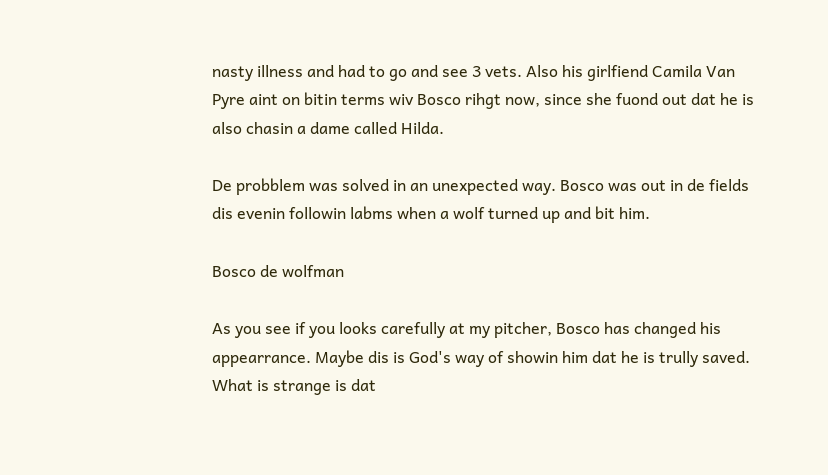nasty illness and had to go and see 3 vets. Also his girlfiend Camila Van Pyre aint on bitin terms wiv Bosco rihgt now, since she fuond out dat he is also chasin a dame called Hilda.

De probblem was solved in an unexpected way. Bosco was out in de fields dis evenin followin labms when a wolf turned up and bit him.

Bosco de wolfman

As you see if you looks carefully at my pitcher, Bosco has changed his appearrance. Maybe dis is God's way of showin him dat he is trully saved. What is strange is dat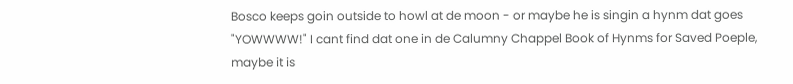Bosco keeps goin outside to howl at de moon - or maybe he is singin a hynm dat goes "YOWWWW!" I cant find dat one in de Calumny Chappel Book of Hynms for Saved Poeple, maybe it is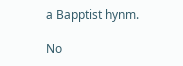a Bapptist hynm.

No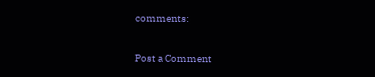comments:

Post a Comment